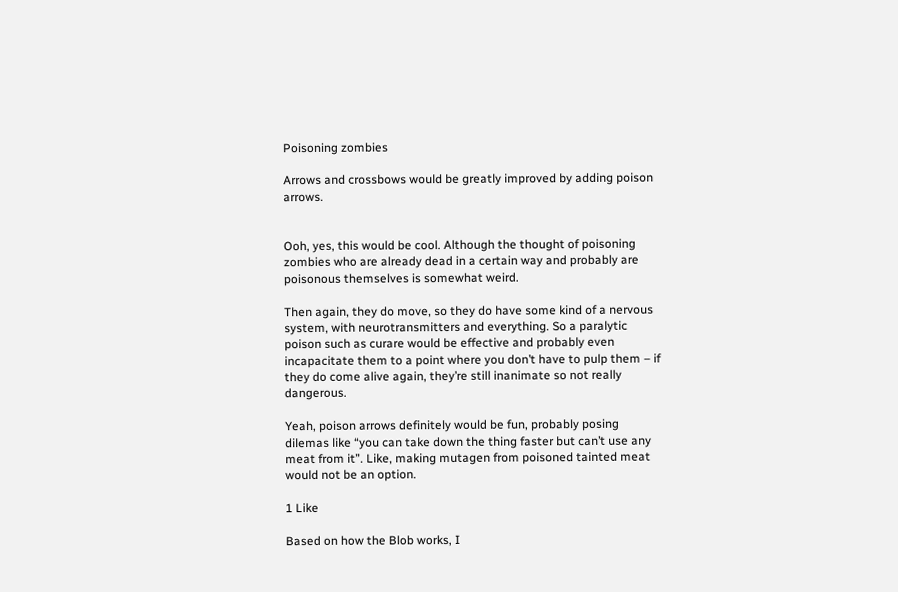Poisoning zombies

Arrows and crossbows would be greatly improved by adding poison arrows.


Ooh, yes, this would be cool. Although the thought of poisoning zombies who are already dead in a certain way and probably are poisonous themselves is somewhat weird.

Then again, they do move, so they do have some kind of a nervous system, with neurotransmitters and everything. So a paralytic poison such as curare would be effective and probably even incapacitate them to a point where you don’t have to pulp them – if they do come alive again, they’re still inanimate so not really dangerous.

Yeah, poison arrows definitely would be fun, probably posing dilemas like “you can take down the thing faster but can’t use any meat from it”. Like, making mutagen from poisoned tainted meat would not be an option.

1 Like

Based on how the Blob works, I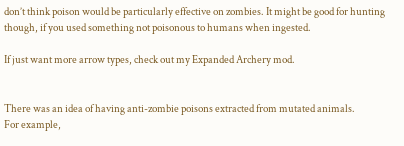don’t think poison would be particularly effective on zombies. It might be good for hunting though, if you used something not poisonous to humans when ingested.

If just want more arrow types, check out my Expanded Archery mod.


There was an idea of having anti-zombie poisons extracted from mutated animals.
For example,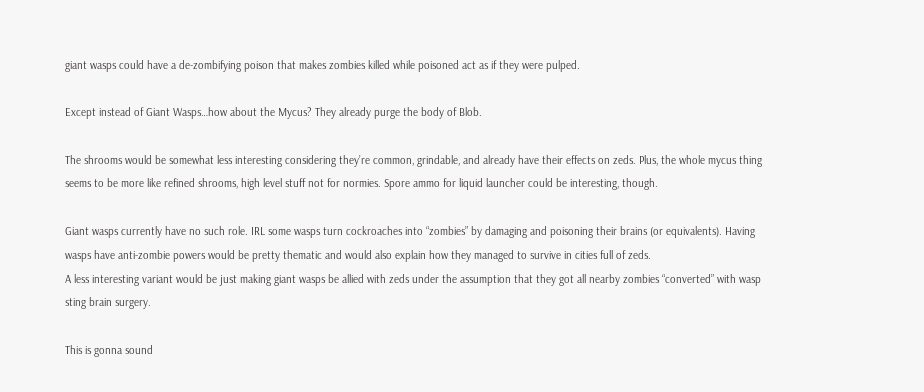giant wasps could have a de-zombifying poison that makes zombies killed while poisoned act as if they were pulped.

Except instead of Giant Wasps…how about the Mycus? They already purge the body of Blob.

The shrooms would be somewhat less interesting considering they’re common, grindable, and already have their effects on zeds. Plus, the whole mycus thing seems to be more like refined shrooms, high level stuff not for normies. Spore ammo for liquid launcher could be interesting, though.

Giant wasps currently have no such role. IRL some wasps turn cockroaches into “zombies” by damaging and poisoning their brains (or equivalents). Having wasps have anti-zombie powers would be pretty thematic and would also explain how they managed to survive in cities full of zeds.
A less interesting variant would be just making giant wasps be allied with zeds under the assumption that they got all nearby zombies “converted” with wasp sting brain surgery.

This is gonna sound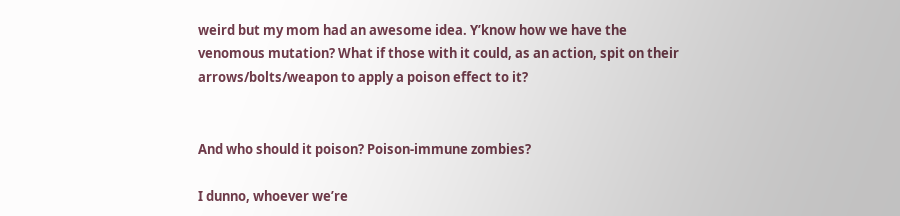weird but my mom had an awesome idea. Y’know how we have the venomous mutation? What if those with it could, as an action, spit on their arrows/bolts/weapon to apply a poison effect to it?


And who should it poison? Poison-immune zombies?

I dunno, whoever we’re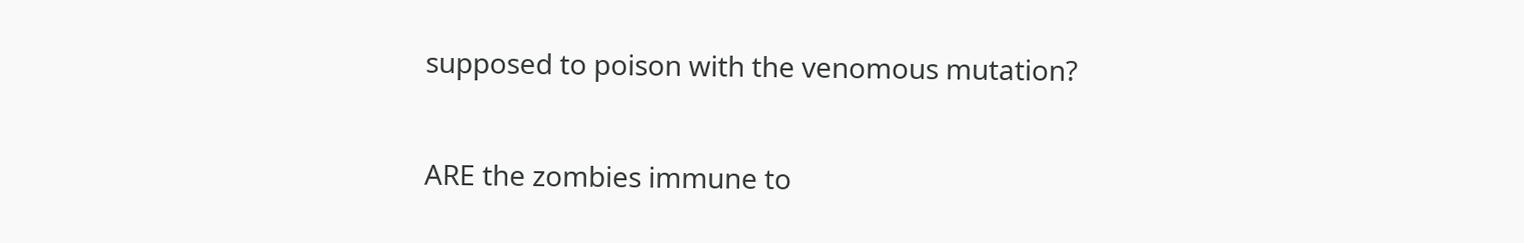supposed to poison with the venomous mutation?

ARE the zombies immune to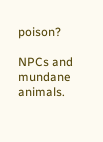poison?

NPCs and mundane animals.